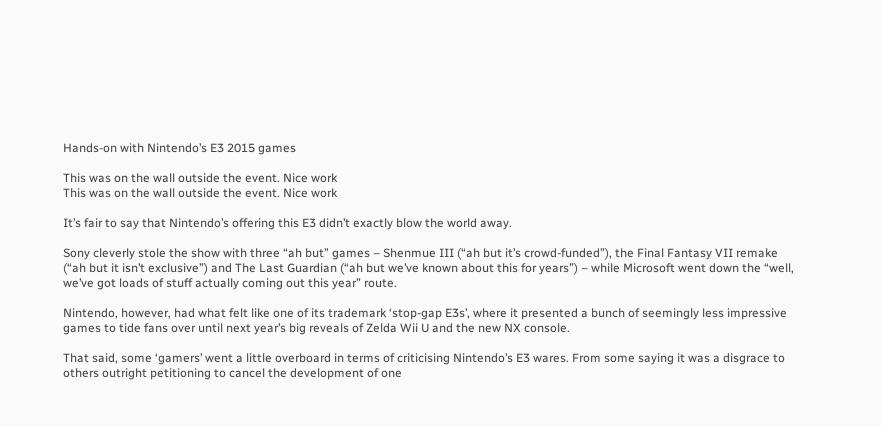Hands-on with Nintendo’s E3 2015 games

This was on the wall outside the event. Nice work
This was on the wall outside the event. Nice work

It’s fair to say that Nintendo’s offering this E3 didn’t exactly blow the world away.

Sony cleverly stole the show with three “ah but” games – Shenmue III (“ah but it’s crowd-funded”), the Final Fantasy VII remake (“ah but it isn’t exclusive”) and The Last Guardian (“ah but we’ve known about this for years”) – while Microsoft went down the “well, we’ve got loads of stuff actually coming out this year” route.

Nintendo, however, had what felt like one of its trademark ‘stop-gap E3s’, where it presented a bunch of seemingly less impressive games to tide fans over until next year’s big reveals of Zelda Wii U and the new NX console.

That said, some ‘gamers’ went a little overboard in terms of criticising Nintendo’s E3 wares. From some saying it was a disgrace to others outright petitioning to cancel the development of one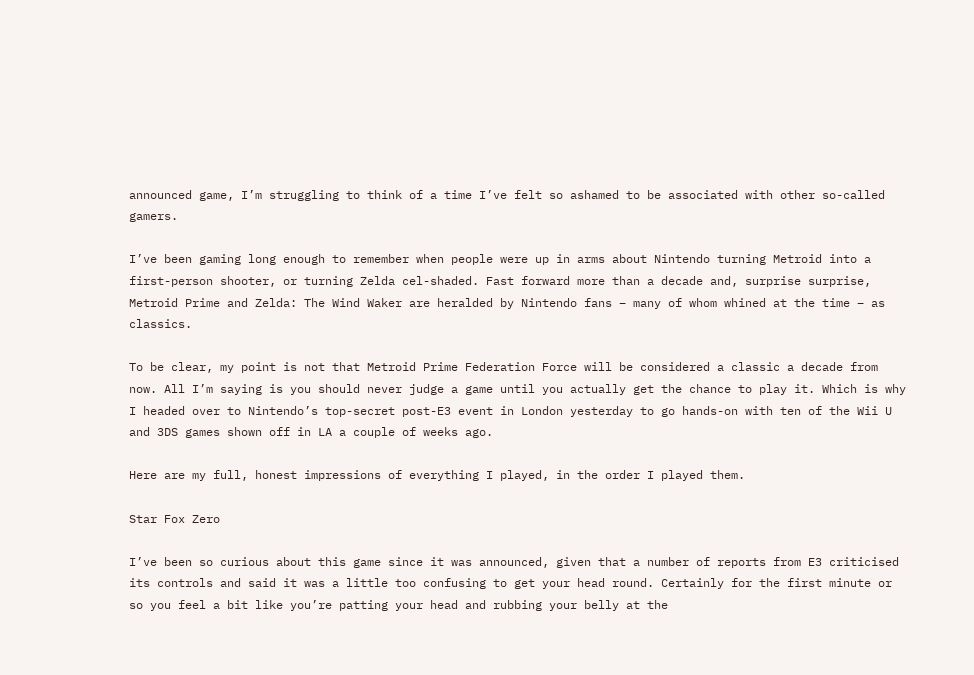announced game, I’m struggling to think of a time I’ve felt so ashamed to be associated with other so-called gamers.

I’ve been gaming long enough to remember when people were up in arms about Nintendo turning Metroid into a first-person shooter, or turning Zelda cel-shaded. Fast forward more than a decade and, surprise surprise, Metroid Prime and Zelda: The Wind Waker are heralded by Nintendo fans – many of whom whined at the time – as classics.

To be clear, my point is not that Metroid Prime Federation Force will be considered a classic a decade from now. All I’m saying is you should never judge a game until you actually get the chance to play it. Which is why I headed over to Nintendo’s top-secret post-E3 event in London yesterday to go hands-on with ten of the Wii U and 3DS games shown off in LA a couple of weeks ago.

Here are my full, honest impressions of everything I played, in the order I played them.

Star Fox Zero

I’ve been so curious about this game since it was announced, given that a number of reports from E3 criticised its controls and said it was a little too confusing to get your head round. Certainly for the first minute or so you feel a bit like you’re patting your head and rubbing your belly at the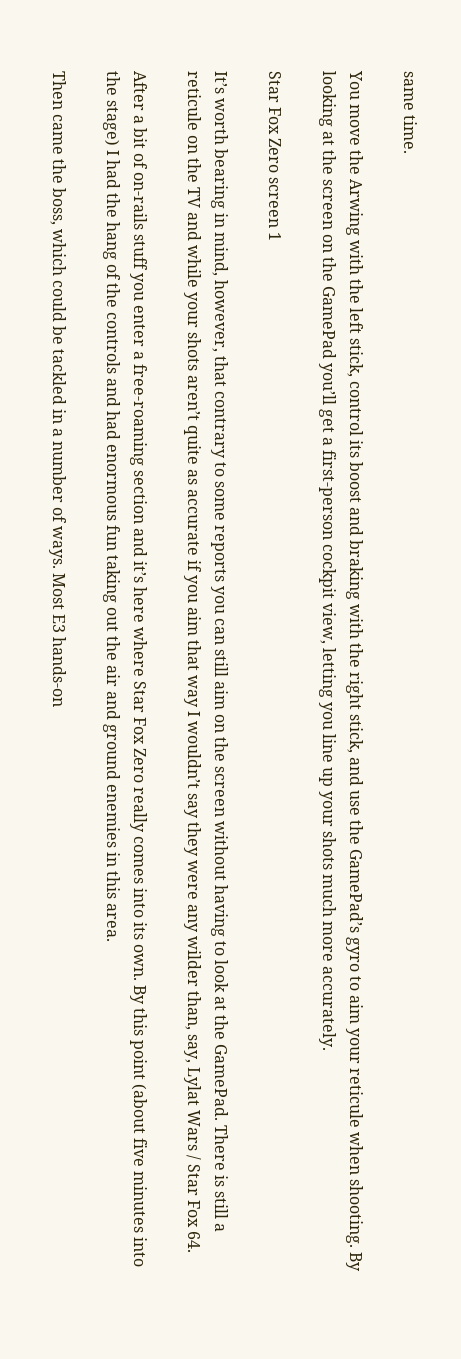same time.

You move the Arwing with the left stick, control its boost and braking with the right stick, and use the GamePad’s gyro to aim your reticule when shooting. By looking at the screen on the GamePad you’ll get a first-person cockpit view, letting you line up your shots much more accurately.

Star Fox Zero screen 1

It’s worth bearing in mind, however, that contrary to some reports you can still aim on the screen without having to look at the GamePad. There is still a reticule on the TV and while your shots aren’t quite as accurate if you aim that way I wouldn’t say they were any wilder than, say, Lylat Wars / Star Fox 64.

After a bit of on-rails stuff you enter a free-roaming section and it’s here where Star Fox Zero really comes into its own. By this point (about five minutes into the stage) I had the hang of the controls and had enormous fun taking out the air and ground enemies in this area.

Then came the boss, which could be tackled in a number of ways. Most E3 hands-on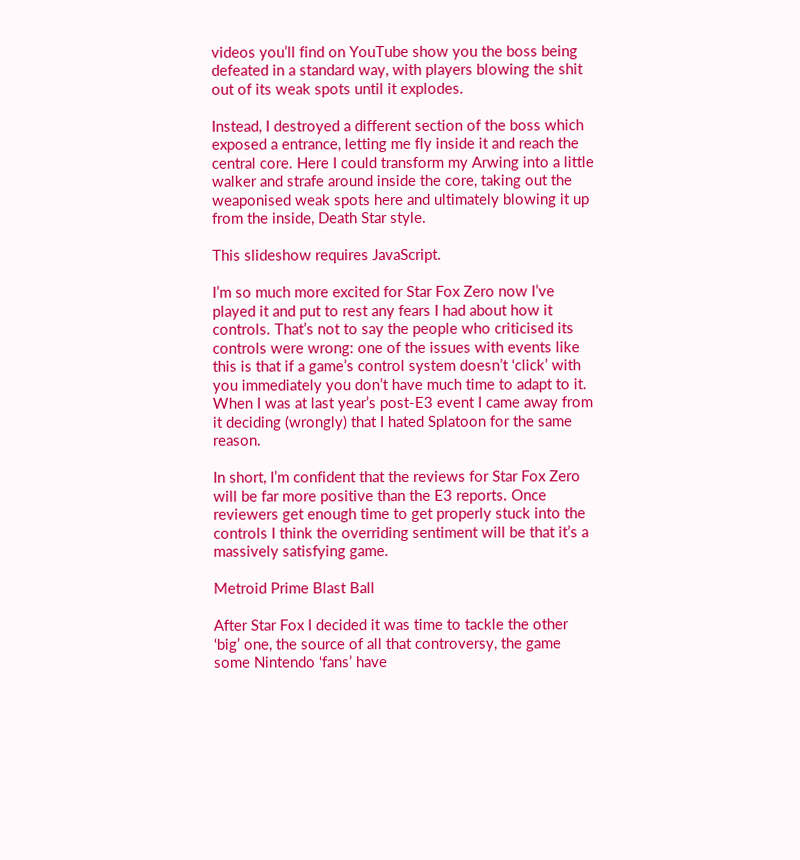videos you’ll find on YouTube show you the boss being defeated in a standard way, with players blowing the shit out of its weak spots until it explodes.

Instead, I destroyed a different section of the boss which exposed a entrance, letting me fly inside it and reach the central core. Here I could transform my Arwing into a little walker and strafe around inside the core, taking out the weaponised weak spots here and ultimately blowing it up from the inside, Death Star style.

This slideshow requires JavaScript.

I’m so much more excited for Star Fox Zero now I’ve played it and put to rest any fears I had about how it controls. That’s not to say the people who criticised its controls were wrong: one of the issues with events like this is that if a game’s control system doesn’t ‘click’ with you immediately you don’t have much time to adapt to it. When I was at last year’s post-E3 event I came away from it deciding (wrongly) that I hated Splatoon for the same reason.

In short, I’m confident that the reviews for Star Fox Zero will be far more positive than the E3 reports. Once reviewers get enough time to get properly stuck into the controls I think the overriding sentiment will be that it’s a massively satisfying game.

Metroid Prime Blast Ball

After Star Fox I decided it was time to tackle the other ‘big’ one, the source of all that controversy, the game some Nintendo ‘fans’ have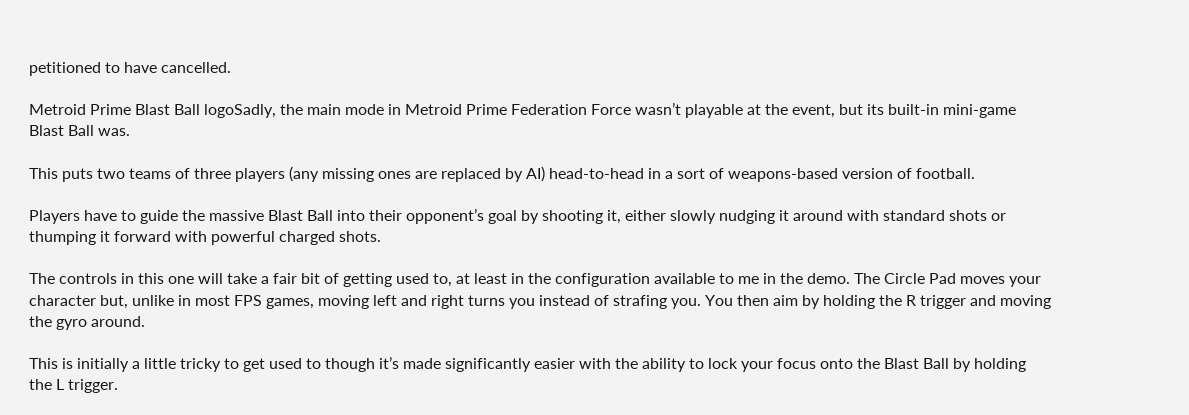petitioned to have cancelled.

Metroid Prime Blast Ball logoSadly, the main mode in Metroid Prime Federation Force wasn’t playable at the event, but its built-in mini-game Blast Ball was.

This puts two teams of three players (any missing ones are replaced by AI) head-to-head in a sort of weapons-based version of football.

Players have to guide the massive Blast Ball into their opponent’s goal by shooting it, either slowly nudging it around with standard shots or thumping it forward with powerful charged shots.

The controls in this one will take a fair bit of getting used to, at least in the configuration available to me in the demo. The Circle Pad moves your character but, unlike in most FPS games, moving left and right turns you instead of strafing you. You then aim by holding the R trigger and moving the gyro around.

This is initially a little tricky to get used to though it’s made significantly easier with the ability to lock your focus onto the Blast Ball by holding the L trigger.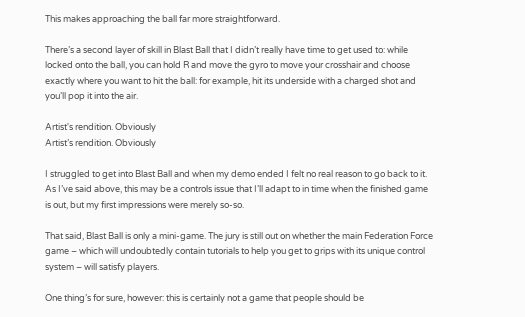This makes approaching the ball far more straightforward.

There’s a second layer of skill in Blast Ball that I didn’t really have time to get used to: while locked onto the ball, you can hold R and move the gyro to move your crosshair and choose exactly where you want to hit the ball: for example, hit its underside with a charged shot and you’ll pop it into the air.

Artist's rendition. Obviously
Artist’s rendition. Obviously

I struggled to get into Blast Ball and when my demo ended I felt no real reason to go back to it. As I’ve said above, this may be a controls issue that I’ll adapt to in time when the finished game is out, but my first impressions were merely so-so.

That said, Blast Ball is only a mini-game. The jury is still out on whether the main Federation Force game – which will undoubtedly contain tutorials to help you get to grips with its unique control system – will satisfy players.

One thing’s for sure, however: this is certainly not a game that people should be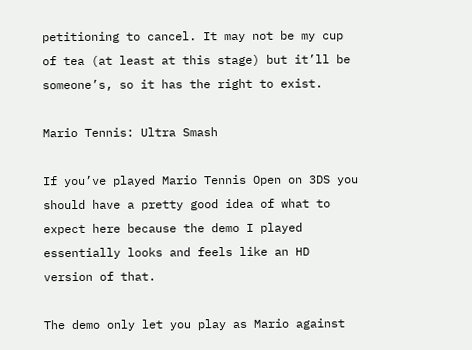petitioning to cancel. It may not be my cup of tea (at least at this stage) but it’ll be someone’s, so it has the right to exist.

Mario Tennis: Ultra Smash

If you’ve played Mario Tennis Open on 3DS you should have a pretty good idea of what to expect here because the demo I played essentially looks and feels like an HD version of that.

The demo only let you play as Mario against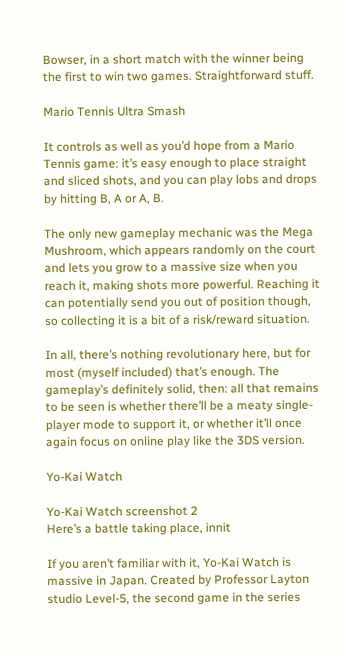Bowser, in a short match with the winner being the first to win two games. Straightforward stuff.

Mario Tennis Ultra Smash

It controls as well as you’d hope from a Mario Tennis game: it’s easy enough to place straight and sliced shots, and you can play lobs and drops by hitting B, A or A, B.

The only new gameplay mechanic was the Mega Mushroom, which appears randomly on the court and lets you grow to a massive size when you reach it, making shots more powerful. Reaching it can potentially send you out of position though, so collecting it is a bit of a risk/reward situation.

In all, there’s nothing revolutionary here, but for most (myself included) that’s enough. The gameplay’s definitely solid, then: all that remains to be seen is whether there’ll be a meaty single-player mode to support it, or whether it’ll once again focus on online play like the 3DS version.

Yo-Kai Watch

Yo-Kai Watch screenshot 2
Here’s a battle taking place, innit

If you aren’t familiar with it, Yo-Kai Watch is massive in Japan. Created by Professor Layton studio Level-5, the second game in the series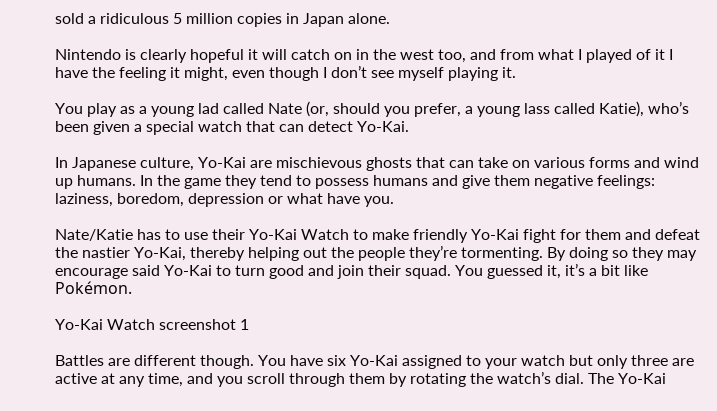sold a ridiculous 5 million copies in Japan alone.

Nintendo is clearly hopeful it will catch on in the west too, and from what I played of it I have the feeling it might, even though I don’t see myself playing it.

You play as a young lad called Nate (or, should you prefer, a young lass called Katie), who’s been given a special watch that can detect Yo-Kai.

In Japanese culture, Yo-Kai are mischievous ghosts that can take on various forms and wind up humans. In the game they tend to possess humans and give them negative feelings: laziness, boredom, depression or what have you.

Nate/Katie has to use their Yo-Kai Watch to make friendly Yo-Kai fight for them and defeat the nastier Yo-Kai, thereby helping out the people they’re tormenting. By doing so they may encourage said Yo-Kai to turn good and join their squad. You guessed it, it’s a bit like Pokémon.

Yo-Kai Watch screenshot 1

Battles are different though. You have six Yo-Kai assigned to your watch but only three are active at any time, and you scroll through them by rotating the watch’s dial. The Yo-Kai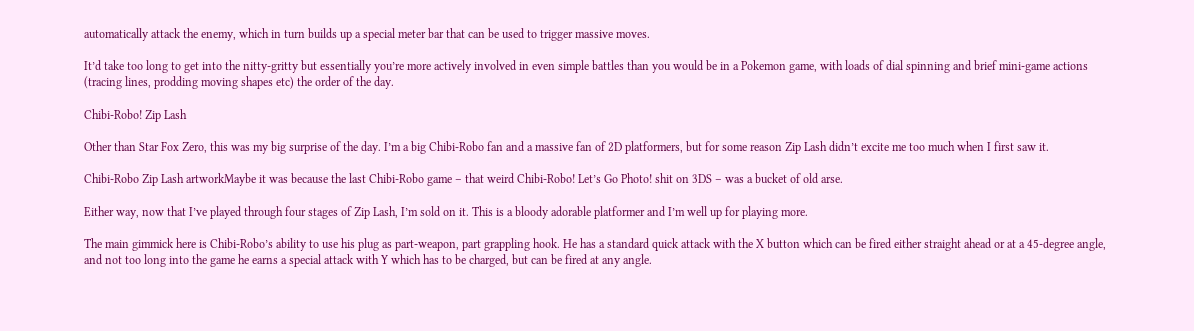automatically attack the enemy, which in turn builds up a special meter bar that can be used to trigger massive moves.

It’d take too long to get into the nitty-gritty but essentially you’re more actively involved in even simple battles than you would be in a Pokemon game, with loads of dial spinning and brief mini-game actions (tracing lines, prodding moving shapes etc) the order of the day.

Chibi-Robo! Zip Lash

Other than Star Fox Zero, this was my big surprise of the day. I’m a big Chibi-Robo fan and a massive fan of 2D platformers, but for some reason Zip Lash didn’t excite me too much when I first saw it.

Chibi-Robo Zip Lash artworkMaybe it was because the last Chibi-Robo game – that weird Chibi-Robo! Let’s Go Photo! shit on 3DS – was a bucket of old arse.

Either way, now that I’ve played through four stages of Zip Lash, I’m sold on it. This is a bloody adorable platformer and I’m well up for playing more.

The main gimmick here is Chibi-Robo’s ability to use his plug as part-weapon, part grappling hook. He has a standard quick attack with the X button which can be fired either straight ahead or at a 45-degree angle, and not too long into the game he earns a special attack with Y which has to be charged, but can be fired at any angle.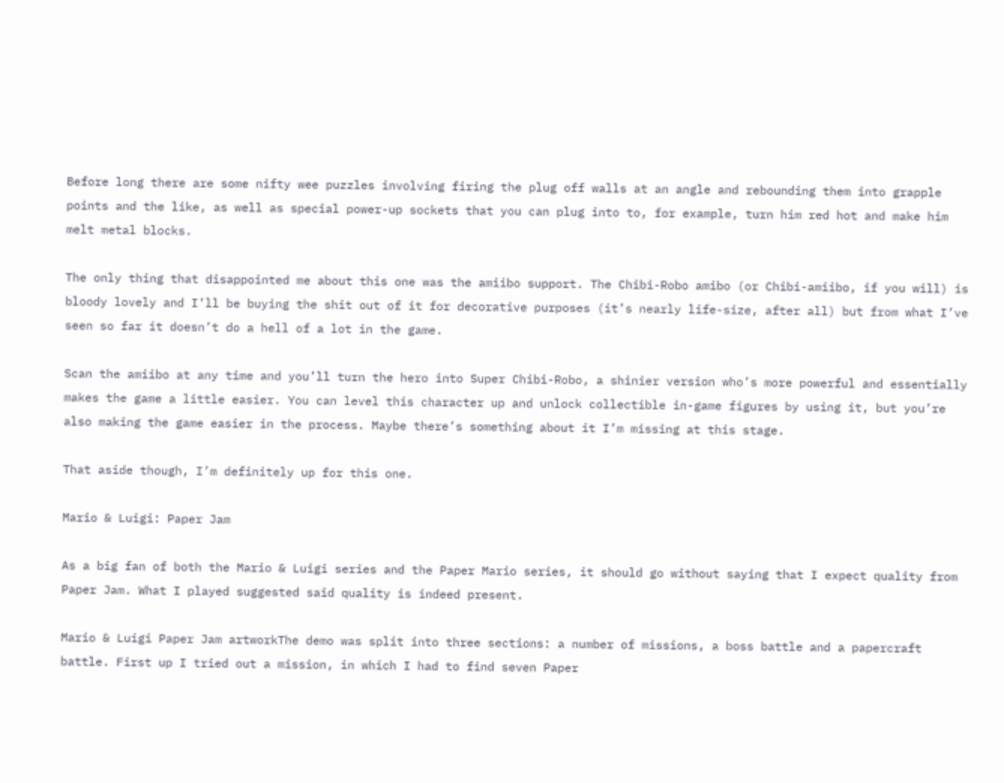Before long there are some nifty wee puzzles involving firing the plug off walls at an angle and rebounding them into grapple points and the like, as well as special power-up sockets that you can plug into to, for example, turn him red hot and make him melt metal blocks.

The only thing that disappointed me about this one was the amiibo support. The Chibi-Robo amibo (or Chibi-amiibo, if you will) is bloody lovely and I’ll be buying the shit out of it for decorative purposes (it’s nearly life-size, after all) but from what I’ve seen so far it doesn’t do a hell of a lot in the game.

Scan the amiibo at any time and you’ll turn the hero into Super Chibi-Robo, a shinier version who’s more powerful and essentially makes the game a little easier. You can level this character up and unlock collectible in-game figures by using it, but you’re also making the game easier in the process. Maybe there’s something about it I’m missing at this stage.

That aside though, I’m definitely up for this one.

Mario & Luigi: Paper Jam

As a big fan of both the Mario & Luigi series and the Paper Mario series, it should go without saying that I expect quality from Paper Jam. What I played suggested said quality is indeed present.

Mario & Luigi Paper Jam artworkThe demo was split into three sections: a number of missions, a boss battle and a papercraft battle. First up I tried out a mission, in which I had to find seven Paper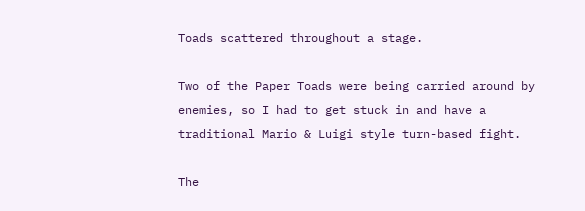Toads scattered throughout a stage.

Two of the Paper Toads were being carried around by enemies, so I had to get stuck in and have a traditional Mario & Luigi style turn-based fight.

The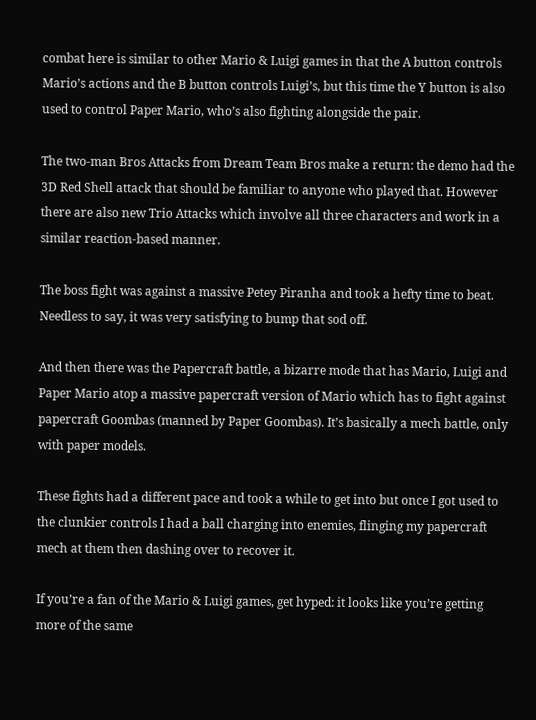combat here is similar to other Mario & Luigi games in that the A button controls Mario’s actions and the B button controls Luigi’s, but this time the Y button is also used to control Paper Mario, who’s also fighting alongside the pair.

The two-man Bros Attacks from Dream Team Bros make a return: the demo had the 3D Red Shell attack that should be familiar to anyone who played that. However there are also new Trio Attacks which involve all three characters and work in a similar reaction-based manner.

The boss fight was against a massive Petey Piranha and took a hefty time to beat. Needless to say, it was very satisfying to bump that sod off.

And then there was the Papercraft battle, a bizarre mode that has Mario, Luigi and Paper Mario atop a massive papercraft version of Mario which has to fight against papercraft Goombas (manned by Paper Goombas). It’s basically a mech battle, only with paper models.

These fights had a different pace and took a while to get into but once I got used to the clunkier controls I had a ball charging into enemies, flinging my papercraft mech at them then dashing over to recover it.

If you’re a fan of the Mario & Luigi games, get hyped: it looks like you’re getting more of the same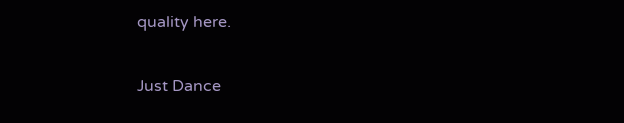quality here.

Just Dance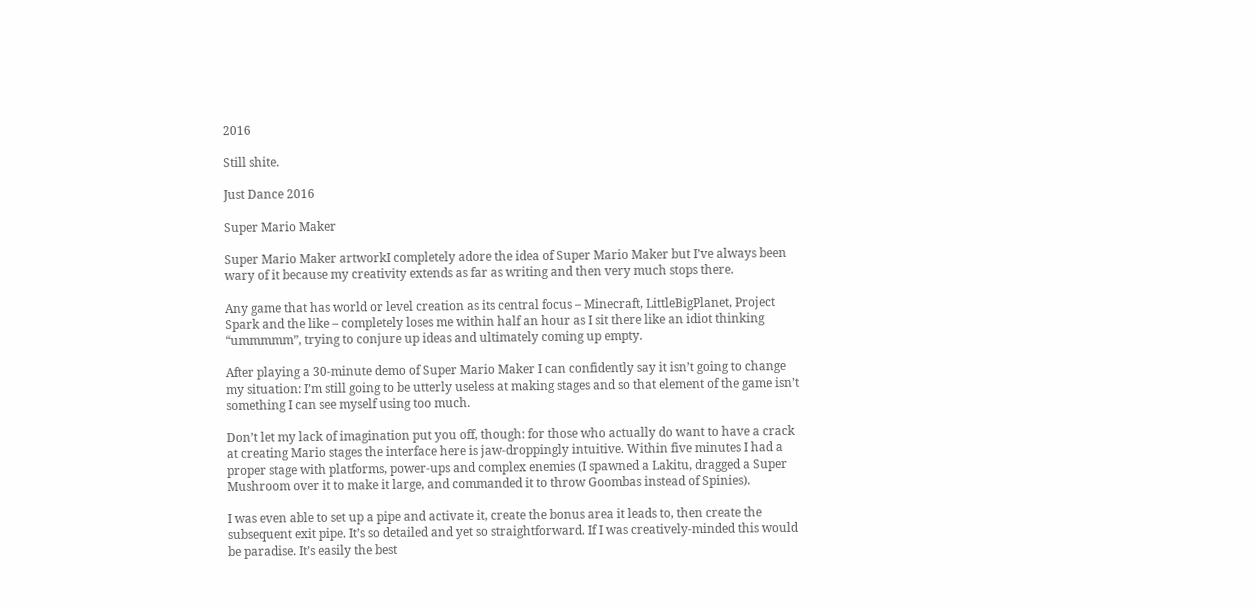2016

Still shite.

Just Dance 2016

Super Mario Maker

Super Mario Maker artworkI completely adore the idea of Super Mario Maker but I’ve always been wary of it because my creativity extends as far as writing and then very much stops there.

Any game that has world or level creation as its central focus – Minecraft, LittleBigPlanet, Project Spark and the like – completely loses me within half an hour as I sit there like an idiot thinking “ummmmm”, trying to conjure up ideas and ultimately coming up empty.

After playing a 30-minute demo of Super Mario Maker I can confidently say it isn’t going to change my situation: I’m still going to be utterly useless at making stages and so that element of the game isn’t something I can see myself using too much.

Don’t let my lack of imagination put you off, though: for those who actually do want to have a crack at creating Mario stages the interface here is jaw-droppingly intuitive. Within five minutes I had a proper stage with platforms, power-ups and complex enemies (I spawned a Lakitu, dragged a Super Mushroom over it to make it large, and commanded it to throw Goombas instead of Spinies).

I was even able to set up a pipe and activate it, create the bonus area it leads to, then create the subsequent exit pipe. It’s so detailed and yet so straightforward. If I was creatively-minded this would be paradise. It’s easily the best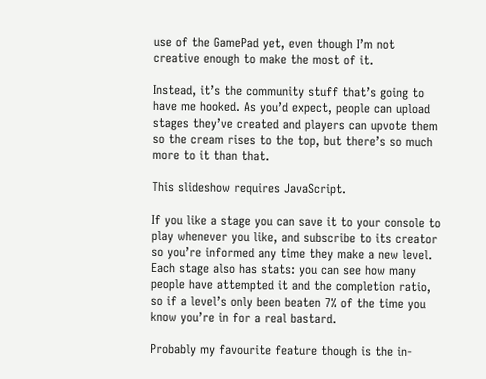use of the GamePad yet, even though I’m not creative enough to make the most of it.

Instead, it’s the community stuff that’s going to have me hooked. As you’d expect, people can upload stages they’ve created and players can upvote them so the cream rises to the top, but there’s so much more to it than that.

This slideshow requires JavaScript.

If you like a stage you can save it to your console to play whenever you like, and subscribe to its creator so you’re informed any time they make a new level. Each stage also has stats: you can see how many people have attempted it and the completion ratio, so if a level’s only been beaten 7% of the time you know you’re in for a real bastard.

Probably my favourite feature though is the in-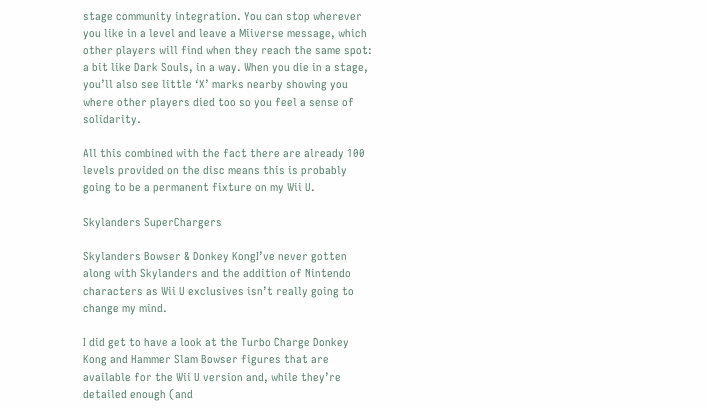stage community integration. You can stop wherever you like in a level and leave a Miiverse message, which other players will find when they reach the same spot: a bit like Dark Souls, in a way. When you die in a stage, you’ll also see little ‘X’ marks nearby showing you where other players died too so you feel a sense of solidarity.

All this combined with the fact there are already 100 levels provided on the disc means this is probably going to be a permanent fixture on my Wii U.

Skylanders SuperChargers

Skylanders Bowser & Donkey KongI’ve never gotten along with Skylanders and the addition of Nintendo characters as Wii U exclusives isn’t really going to change my mind.

I did get to have a look at the Turbo Charge Donkey Kong and Hammer Slam Bowser figures that are available for the Wii U version and, while they’re detailed enough (and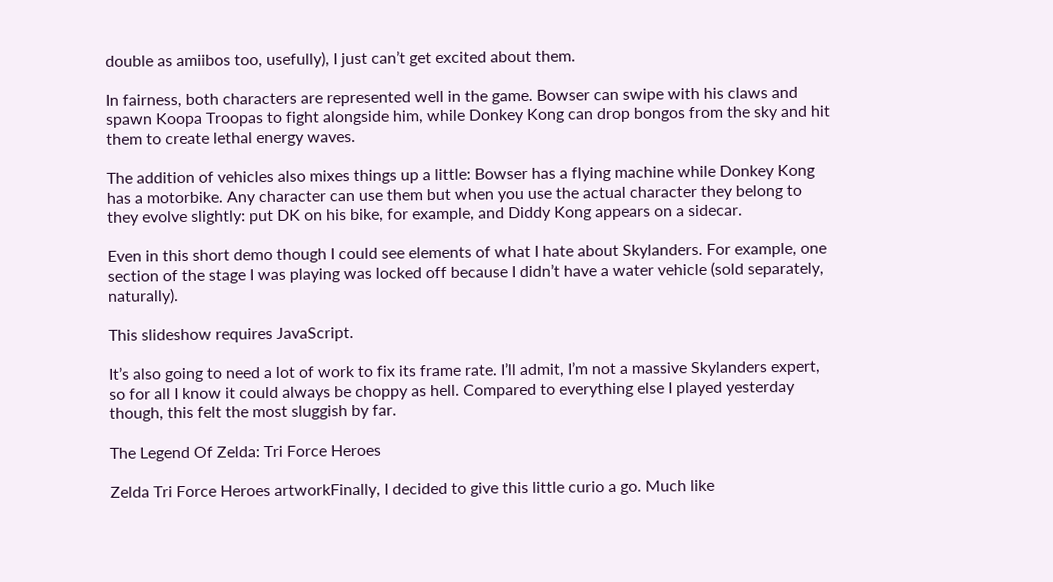double as amiibos too, usefully), I just can’t get excited about them.

In fairness, both characters are represented well in the game. Bowser can swipe with his claws and spawn Koopa Troopas to fight alongside him, while Donkey Kong can drop bongos from the sky and hit them to create lethal energy waves.

The addition of vehicles also mixes things up a little: Bowser has a flying machine while Donkey Kong has a motorbike. Any character can use them but when you use the actual character they belong to they evolve slightly: put DK on his bike, for example, and Diddy Kong appears on a sidecar.

Even in this short demo though I could see elements of what I hate about Skylanders. For example, one section of the stage I was playing was locked off because I didn’t have a water vehicle (sold separately, naturally).

This slideshow requires JavaScript.

It’s also going to need a lot of work to fix its frame rate. I’ll admit, I’m not a massive Skylanders expert, so for all I know it could always be choppy as hell. Compared to everything else I played yesterday though, this felt the most sluggish by far.

The Legend Of Zelda: Tri Force Heroes

Zelda Tri Force Heroes artworkFinally, I decided to give this little curio a go. Much like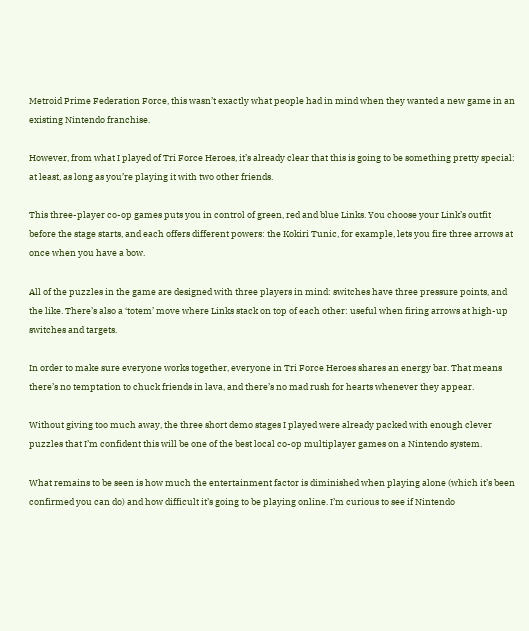Metroid Prime Federation Force, this wasn’t exactly what people had in mind when they wanted a new game in an existing Nintendo franchise.

However, from what I played of Tri Force Heroes, it’s already clear that this is going to be something pretty special: at least, as long as you’re playing it with two other friends.

This three-player co-op games puts you in control of green, red and blue Links. You choose your Link’s outfit before the stage starts, and each offers different powers: the Kokiri Tunic, for example, lets you fire three arrows at once when you have a bow.

All of the puzzles in the game are designed with three players in mind: switches have three pressure points, and the like. There’s also a ‘totem’ move where Links stack on top of each other: useful when firing arrows at high-up switches and targets.

In order to make sure everyone works together, everyone in Tri Force Heroes shares an energy bar. That means there’s no temptation to chuck friends in lava, and there’s no mad rush for hearts whenever they appear.

Without giving too much away, the three short demo stages I played were already packed with enough clever puzzles that I’m confident this will be one of the best local co-op multiplayer games on a Nintendo system.

What remains to be seen is how much the entertainment factor is diminished when playing alone (which it’s been confirmed you can do) and how difficult it’s going to be playing online. I’m curious to see if Nintendo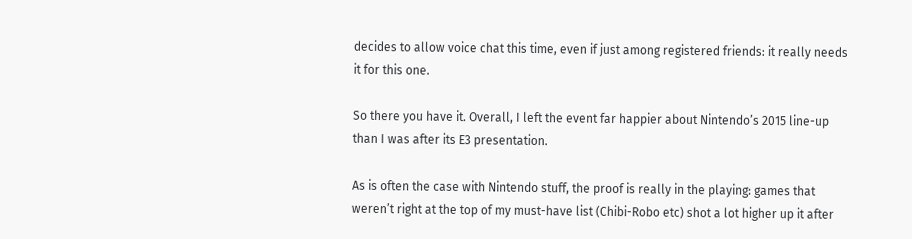decides to allow voice chat this time, even if just among registered friends: it really needs it for this one.

So there you have it. Overall, I left the event far happier about Nintendo’s 2015 line-up than I was after its E3 presentation.

As is often the case with Nintendo stuff, the proof is really in the playing: games that weren’t right at the top of my must-have list (Chibi-Robo etc) shot a lot higher up it after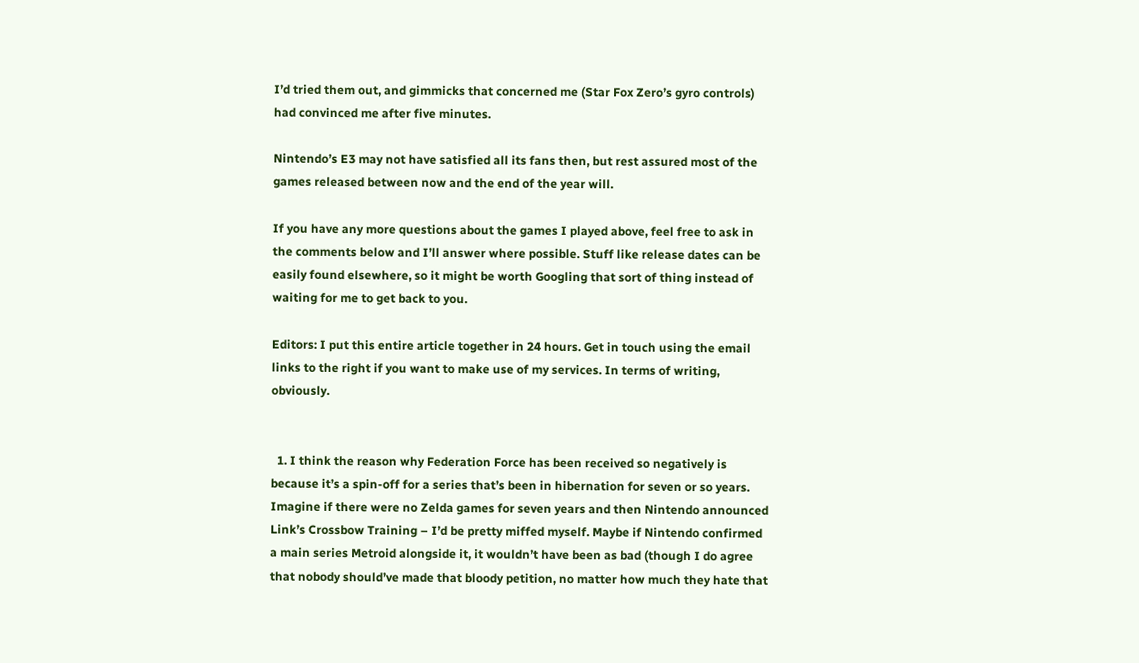I’d tried them out, and gimmicks that concerned me (Star Fox Zero’s gyro controls) had convinced me after five minutes.

Nintendo’s E3 may not have satisfied all its fans then, but rest assured most of the games released between now and the end of the year will.

If you have any more questions about the games I played above, feel free to ask in the comments below and I’ll answer where possible. Stuff like release dates can be easily found elsewhere, so it might be worth Googling that sort of thing instead of waiting for me to get back to you.

Editors: I put this entire article together in 24 hours. Get in touch using the email links to the right if you want to make use of my services. In terms of writing, obviously.


  1. I think the reason why Federation Force has been received so negatively is because it’s a spin-off for a series that’s been in hibernation for seven or so years. Imagine if there were no Zelda games for seven years and then Nintendo announced Link’s Crossbow Training – I’d be pretty miffed myself. Maybe if Nintendo confirmed a main series Metroid alongside it, it wouldn’t have been as bad (though I do agree that nobody should’ve made that bloody petition, no matter how much they hate that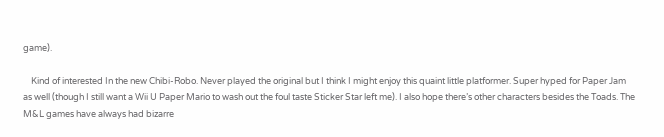game).

    Kind of interested In the new Chibi-Robo. Never played the original but I think I might enjoy this quaint little platformer. Super hyped for Paper Jam as well (though I still want a Wii U Paper Mario to wash out the foul taste Sticker Star left me). I also hope there’s other characters besides the Toads. The M&L games have always had bizarre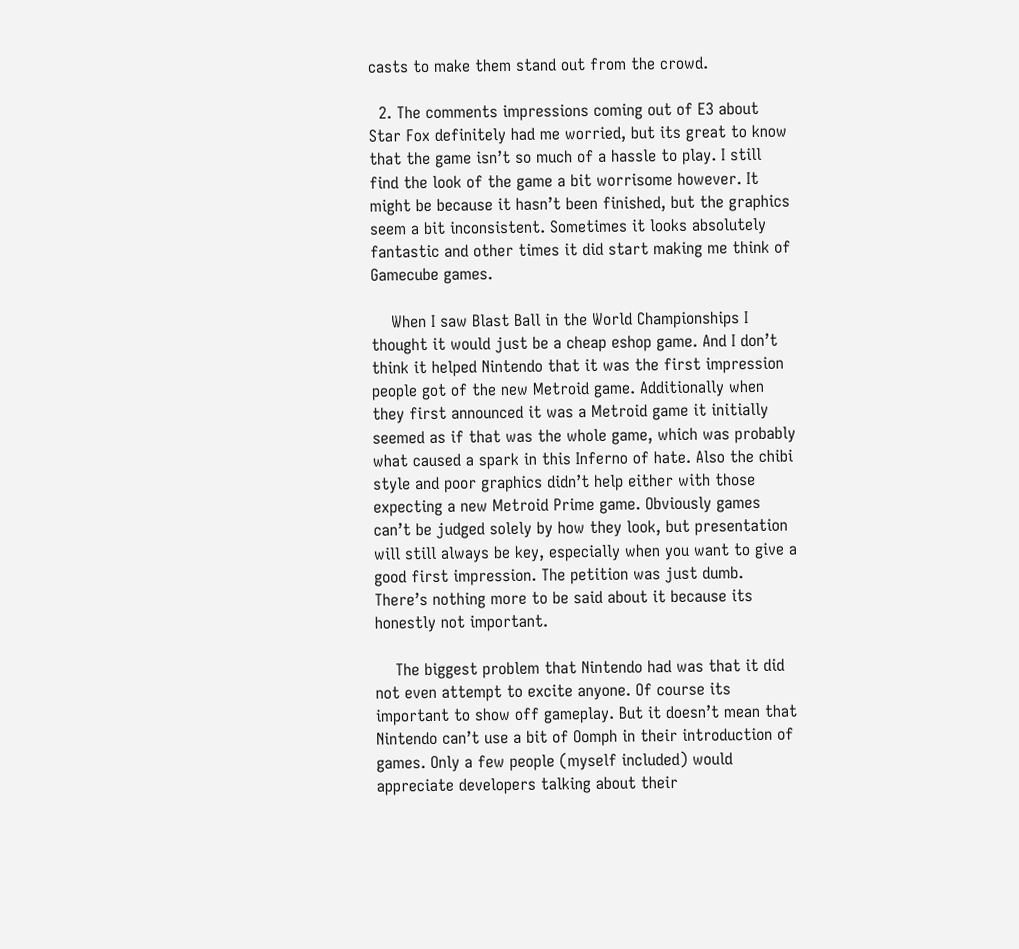casts to make them stand out from the crowd.

  2. The comments impressions coming out of E3 about Star Fox definitely had me worried, but its great to know that the game isn’t so much of a hassle to play. I still find the look of the game a bit worrisome however. It might be because it hasn’t been finished, but the graphics seem a bit inconsistent. Sometimes it looks absolutely fantastic and other times it did start making me think of Gamecube games.

    When I saw Blast Ball in the World Championships I thought it would just be a cheap eshop game. And I don’t think it helped Nintendo that it was the first impression people got of the new Metroid game. Additionally when they first announced it was a Metroid game it initially seemed as if that was the whole game, which was probably what caused a spark in this Inferno of hate. Also the chibi style and poor graphics didn’t help either with those expecting a new Metroid Prime game. Obviously games can’t be judged solely by how they look, but presentation will still always be key, especially when you want to give a good first impression. The petition was just dumb. There’s nothing more to be said about it because its honestly not important.

    The biggest problem that Nintendo had was that it did not even attempt to excite anyone. Of course its important to show off gameplay. But it doesn’t mean that Nintendo can’t use a bit of Oomph in their introduction of games. Only a few people (myself included) would appreciate developers talking about their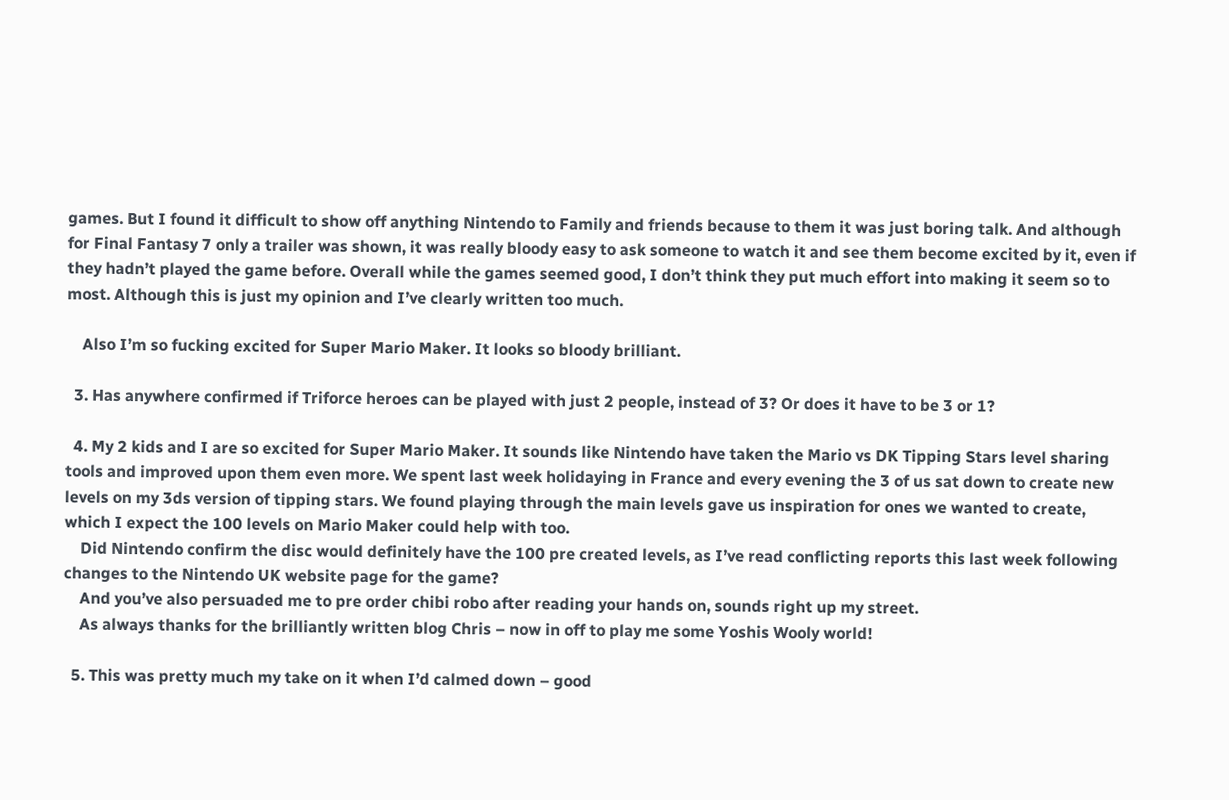games. But I found it difficult to show off anything Nintendo to Family and friends because to them it was just boring talk. And although for Final Fantasy 7 only a trailer was shown, it was really bloody easy to ask someone to watch it and see them become excited by it, even if they hadn’t played the game before. Overall while the games seemed good, I don’t think they put much effort into making it seem so to most. Although this is just my opinion and I’ve clearly written too much.

    Also I’m so fucking excited for Super Mario Maker. It looks so bloody brilliant.

  3. Has anywhere confirmed if Triforce heroes can be played with just 2 people, instead of 3? Or does it have to be 3 or 1?

  4. My 2 kids and I are so excited for Super Mario Maker. It sounds like Nintendo have taken the Mario vs DK Tipping Stars level sharing tools and improved upon them even more. We spent last week holidaying in France and every evening the 3 of us sat down to create new levels on my 3ds version of tipping stars. We found playing through the main levels gave us inspiration for ones we wanted to create, which I expect the 100 levels on Mario Maker could help with too.
    Did Nintendo confirm the disc would definitely have the 100 pre created levels, as I’ve read conflicting reports this last week following changes to the Nintendo UK website page for the game?
    And you’ve also persuaded me to pre order chibi robo after reading your hands on, sounds right up my street.
    As always thanks for the brilliantly written blog Chris – now in off to play me some Yoshis Wooly world!

  5. This was pretty much my take on it when I’d calmed down – good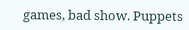games, bad show. Puppets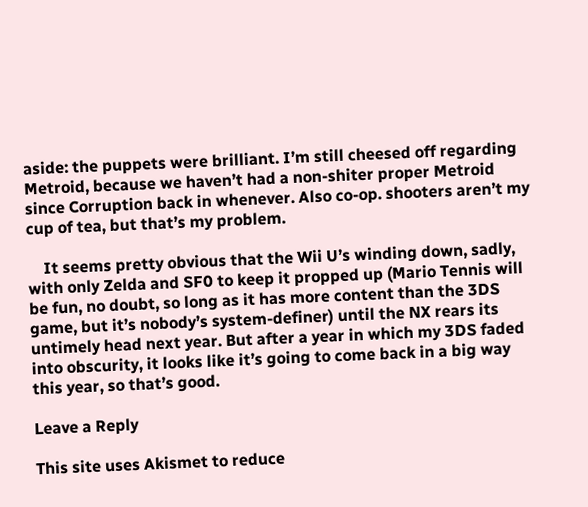aside: the puppets were brilliant. I’m still cheesed off regarding Metroid, because we haven’t had a non-shiter proper Metroid since Corruption back in whenever. Also co-op. shooters aren’t my cup of tea, but that’s my problem.

    It seems pretty obvious that the Wii U’s winding down, sadly, with only Zelda and SF0 to keep it propped up (Mario Tennis will be fun, no doubt, so long as it has more content than the 3DS game, but it’s nobody’s system-definer) until the NX rears its untimely head next year. But after a year in which my 3DS faded into obscurity, it looks like it’s going to come back in a big way this year, so that’s good.

Leave a Reply

This site uses Akismet to reduce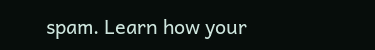spam. Learn how your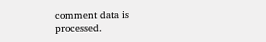comment data is processed.